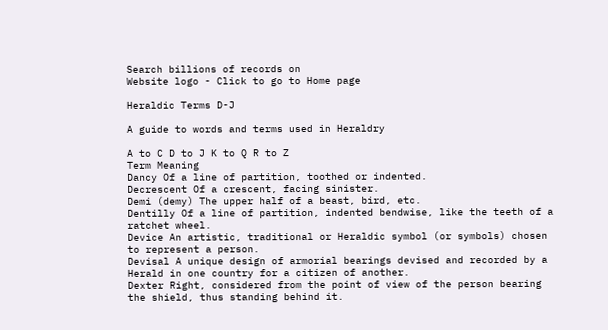Search billions of records on
Website logo - Click to go to Home page

Heraldic Terms D-J

A guide to words and terms used in Heraldry

A to C D to J K to Q R to Z
Term Meaning
Dancy Of a line of partition, toothed or indented.
Decrescent Of a crescent, facing sinister.
Demi (demy) The upper half of a beast, bird, etc.
Dentilly Of a line of partition, indented bendwise, like the teeth of a ratchet wheel.
Device An artistic, traditional or Heraldic symbol (or symbols) chosen to represent a person.
Devisal A unique design of armorial bearings devised and recorded by a Herald in one country for a citizen of another.
Dexter Right, considered from the point of view of the person bearing the shield, thus standing behind it.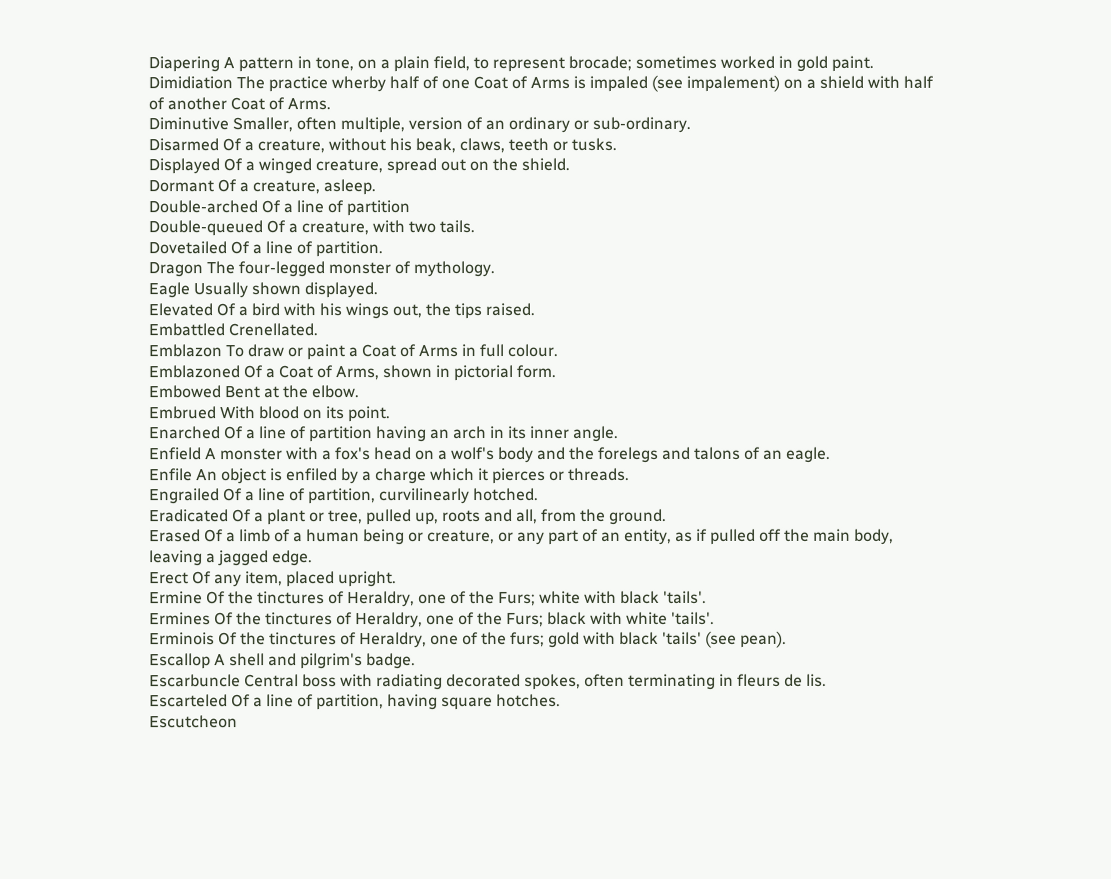Diapering A pattern in tone, on a plain field, to represent brocade; sometimes worked in gold paint.
Dimidiation The practice wherby half of one Coat of Arms is impaled (see impalement) on a shield with half of another Coat of Arms.
Diminutive Smaller, often multiple, version of an ordinary or sub-ordinary.
Disarmed Of a creature, without his beak, claws, teeth or tusks.
Displayed Of a winged creature, spread out on the shield.
Dormant Of a creature, asleep.
Double-arched Of a line of partition
Double-queued Of a creature, with two tails.
Dovetailed Of a line of partition.
Dragon The four-legged monster of mythology.
Eagle Usually shown displayed.
Elevated Of a bird with his wings out, the tips raised.
Embattled Crenellated.
Emblazon To draw or paint a Coat of Arms in full colour.
Emblazoned Of a Coat of Arms, shown in pictorial form.
Embowed Bent at the elbow.
Embrued With blood on its point.
Enarched Of a line of partition having an arch in its inner angle.
Enfield A monster with a fox's head on a wolf's body and the forelegs and talons of an eagle.
Enfile An object is enfiled by a charge which it pierces or threads.
Engrailed Of a line of partition, curvilinearly hotched.
Eradicated Of a plant or tree, pulled up, roots and all, from the ground.
Erased Of a limb of a human being or creature, or any part of an entity, as if pulled off the main body, leaving a jagged edge.
Erect Of any item, placed upright.
Ermine Of the tinctures of Heraldry, one of the Furs; white with black 'tails'.
Ermines Of the tinctures of Heraldry, one of the Furs; black with white 'tails'.
Erminois Of the tinctures of Heraldry, one of the furs; gold with black 'tails' (see pean).
Escallop A shell and pilgrim's badge.
Escarbuncle Central boss with radiating decorated spokes, often terminating in fleurs de lis.
Escarteled Of a line of partition, having square hotches.
Escutcheon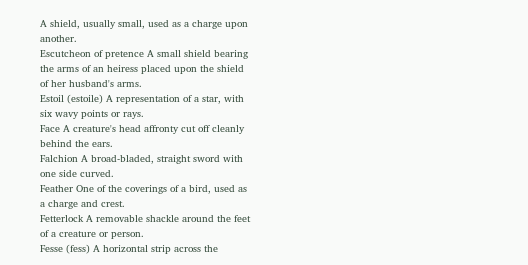A shield, usually small, used as a charge upon another.
Escutcheon of pretence A small shield bearing the arms of an heiress placed upon the shield of her husband's arms.
Estoil (estoile) A representation of a star, with six wavy points or rays.
Face A creature's head affronty cut off cleanly behind the ears.
Falchion A broad-bladed, straight sword with one side curved.
Feather One of the coverings of a bird, used as a charge and crest.
Fetterlock A removable shackle around the feet of a creature or person.
Fesse (fess) A horizontal strip across the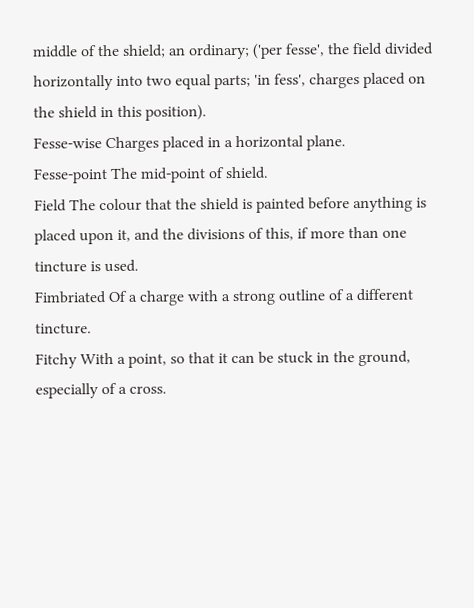middle of the shield; an ordinary; ('per fesse', the field divided horizontally into two equal parts; 'in fess', charges placed on the shield in this position).
Fesse-wise Charges placed in a horizontal plane.
Fesse-point The mid-point of shield.
Field The colour that the shield is painted before anything is placed upon it, and the divisions of this, if more than one tincture is used.
Fimbriated Of a charge with a strong outline of a different tincture.
Fitchy With a point, so that it can be stuck in the ground, especially of a cross.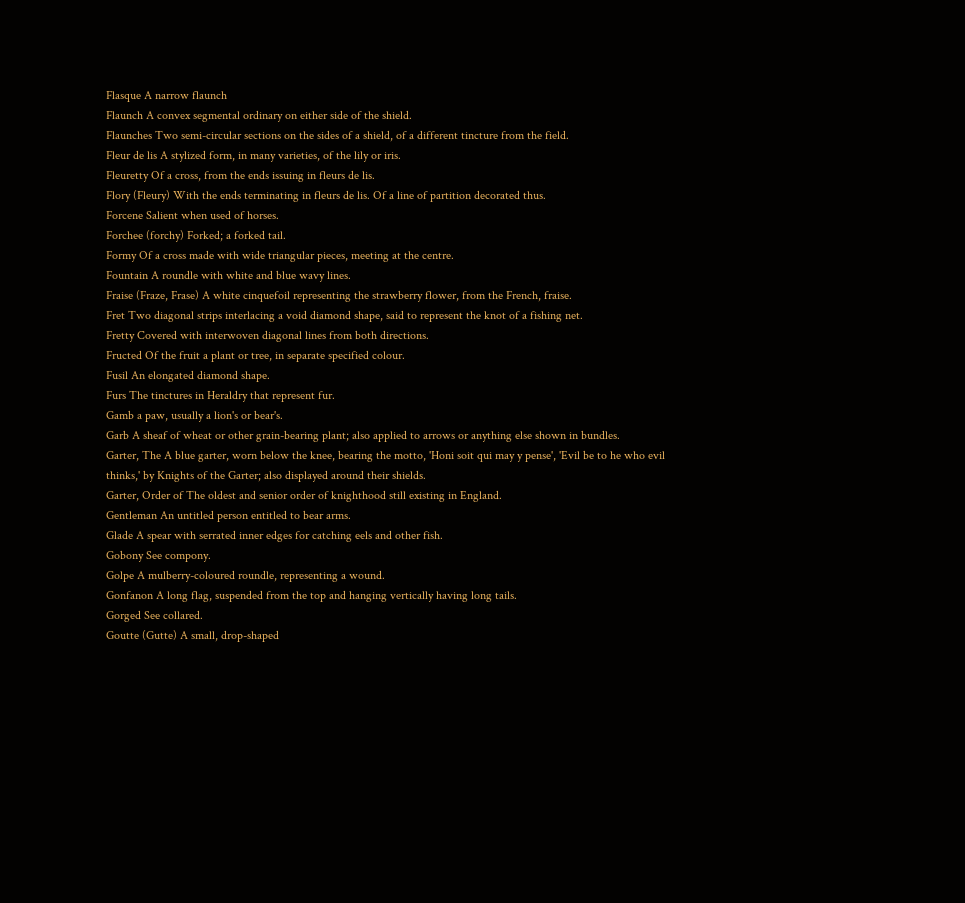Flasque A narrow flaunch
Flaunch A convex segmental ordinary on either side of the shield.
Flaunches Two semi-circular sections on the sides of a shield, of a different tincture from the field.
Fleur de lis A stylized form, in many varieties, of the lily or iris.
Fleuretty Of a cross, from the ends issuing in fleurs de lis.
Flory (Fleury) With the ends terminating in fleurs de lis. Of a line of partition decorated thus.
Forcene Salient when used of horses.
Forchee (forchy) Forked; a forked tail.
Formy Of a cross made with wide triangular pieces, meeting at the centre.
Fountain A roundle with white and blue wavy lines.
Fraise (Fraze, Frase) A white cinquefoil representing the strawberry flower, from the French, fraise.
Fret Two diagonal strips interlacing a void diamond shape, said to represent the knot of a fishing net.
Fretty Covered with interwoven diagonal lines from both directions.
Fructed Of the fruit a plant or tree, in separate specified colour.
Fusil An elongated diamond shape.
Furs The tinctures in Heraldry that represent fur.
Gamb a paw, usually a lion's or bear's.
Garb A sheaf of wheat or other grain-bearing plant; also applied to arrows or anything else shown in bundles.
Garter, The A blue garter, worn below the knee, bearing the motto, 'Honi soit qui may y pense', 'Evil be to he who evil thinks,' by Knights of the Garter; also displayed around their shields.
Garter, Order of The oldest and senior order of knighthood still existing in England.
Gentleman An untitled person entitled to bear arms.
Glade A spear with serrated inner edges for catching eels and other fish.
Gobony See compony.
Golpe A mulberry-coloured roundle, representing a wound.
Gonfanon A long flag, suspended from the top and hanging vertically having long tails.
Gorged See collared.
Goutte (Gutte) A small, drop-shaped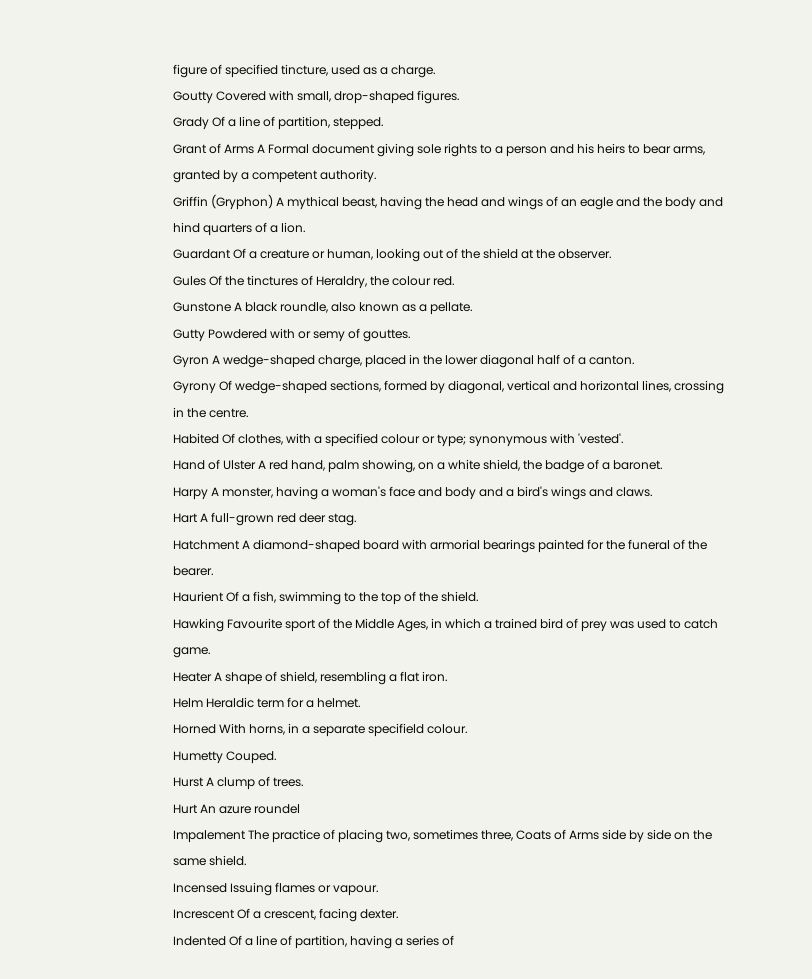figure of specified tincture, used as a charge.
Goutty Covered with small, drop-shaped figures.
Grady Of a line of partition, stepped.
Grant of Arms A Formal document giving sole rights to a person and his heirs to bear arms, granted by a competent authority.
Griffin (Gryphon) A mythical beast, having the head and wings of an eagle and the body and hind quarters of a lion.
Guardant Of a creature or human, looking out of the shield at the observer.
Gules Of the tinctures of Heraldry, the colour red.
Gunstone A black roundle, also known as a pellate.
Gutty Powdered with or semy of gouttes.
Gyron A wedge-shaped charge, placed in the lower diagonal half of a canton.
Gyrony Of wedge-shaped sections, formed by diagonal, vertical and horizontal lines, crossing in the centre.
Habited Of clothes, with a specified colour or type; synonymous with 'vested'.
Hand of Ulster A red hand, palm showing, on a white shield, the badge of a baronet.
Harpy A monster, having a woman's face and body and a bird's wings and claws.
Hart A full-grown red deer stag.
Hatchment A diamond-shaped board with armorial bearings painted for the funeral of the bearer.
Haurient Of a fish, swimming to the top of the shield.
Hawking Favourite sport of the Middle Ages, in which a trained bird of prey was used to catch game.
Heater A shape of shield, resembling a flat iron.
Helm Heraldic term for a helmet.
Horned With horns, in a separate specifield colour.
Humetty Couped.
Hurst A clump of trees.
Hurt An azure roundel
Impalement The practice of placing two, sometimes three, Coats of Arms side by side on the same shield.
Incensed Issuing flames or vapour.
Increscent Of a crescent, facing dexter.
Indented Of a line of partition, having a series of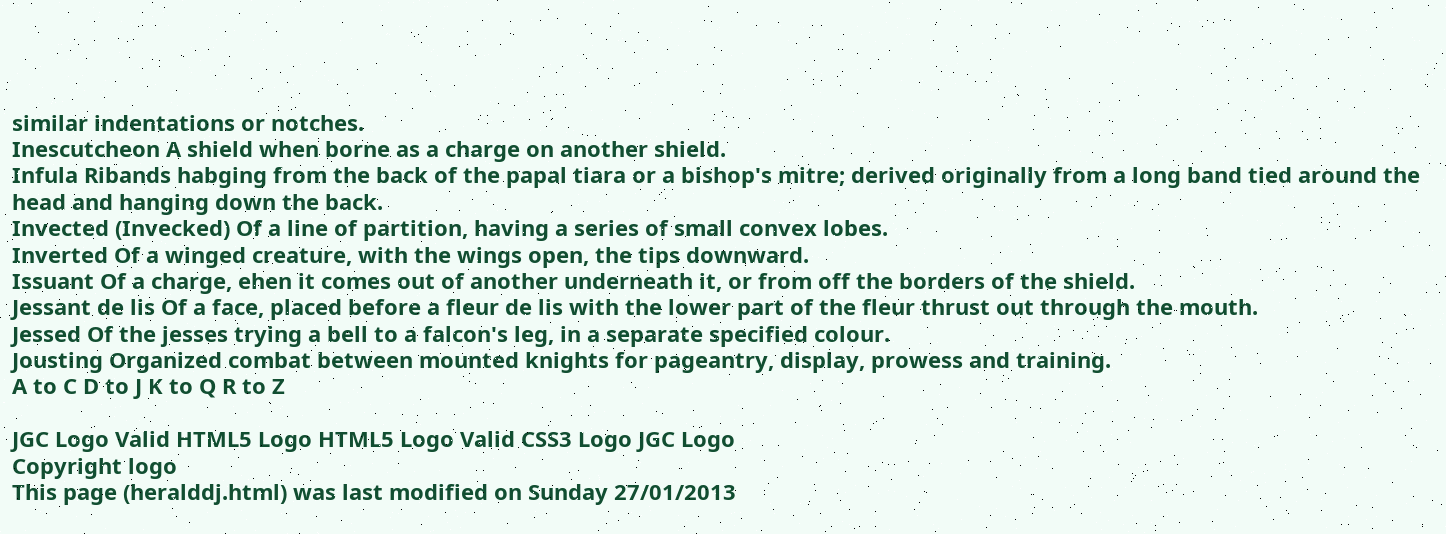similar indentations or notches.
Inescutcheon A shield when borne as a charge on another shield.
Infula Ribands habging from the back of the papal tiara or a bishop's mitre; derived originally from a long band tied around the head and hanging down the back.
Invected (Invecked) Of a line of partition, having a series of small convex lobes.
Inverted Of a winged creature, with the wings open, the tips downward.
Issuant Of a charge, ehen it comes out of another underneath it, or from off the borders of the shield.
Jessant de lis Of a face, placed before a fleur de lis with the lower part of the fleur thrust out through the mouth.
Jessed Of the jesses trying a bell to a falcon's leg, in a separate specified colour.
Jousting Organized combat between mounted knights for pageantry, display, prowess and training.
A to C D to J K to Q R to Z

JGC Logo Valid HTML5 Logo HTML5 Logo Valid CSS3 Logo JGC Logo
Copyright logo
This page (heralddj.html) was last modified on Sunday 27/01/2013